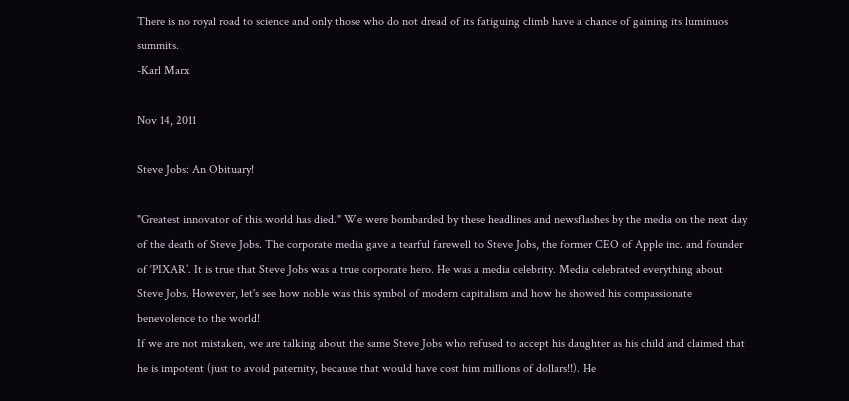There is no royal road to science and only those who do not dread of its fatiguing climb have a chance of gaining its luminuos summits.
-Karl Marx

Nov 14, 2011

Steve Jobs: An Obituary!

"Greatest innovator of this world has died." We were bombarded by these headlines and newsflashes by the media on the next day of the death of Steve Jobs. The corporate media gave a tearful farewell to Steve Jobs, the former CEO of Apple inc. and founder of ‘PIXAR’. It is true that Steve Jobs was a true corporate hero. He was a media celebrity. Media celebrated everything about Steve Jobs. However, let's see how noble was this symbol of modern capitalism and how he showed his compassionate benevolence to the world!
If we are not mistaken, we are talking about the same Steve Jobs who refused to accept his daughter as his child and claimed that he is impotent (just to avoid paternity, because that would have cost him millions of dollars!!). He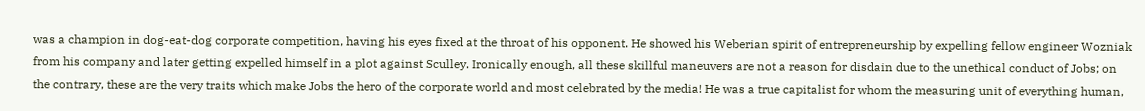was a champion in dog-eat-dog corporate competition, having his eyes fixed at the throat of his opponent. He showed his Weberian spirit of entrepreneurship by expelling fellow engineer Wozniak from his company and later getting expelled himself in a plot against Sculley. Ironically enough, all these skillful maneuvers are not a reason for disdain due to the unethical conduct of Jobs; on the contrary, these are the very traits which make Jobs the hero of the corporate world and most celebrated by the media! He was a true capitalist for whom the measuring unit of everything human,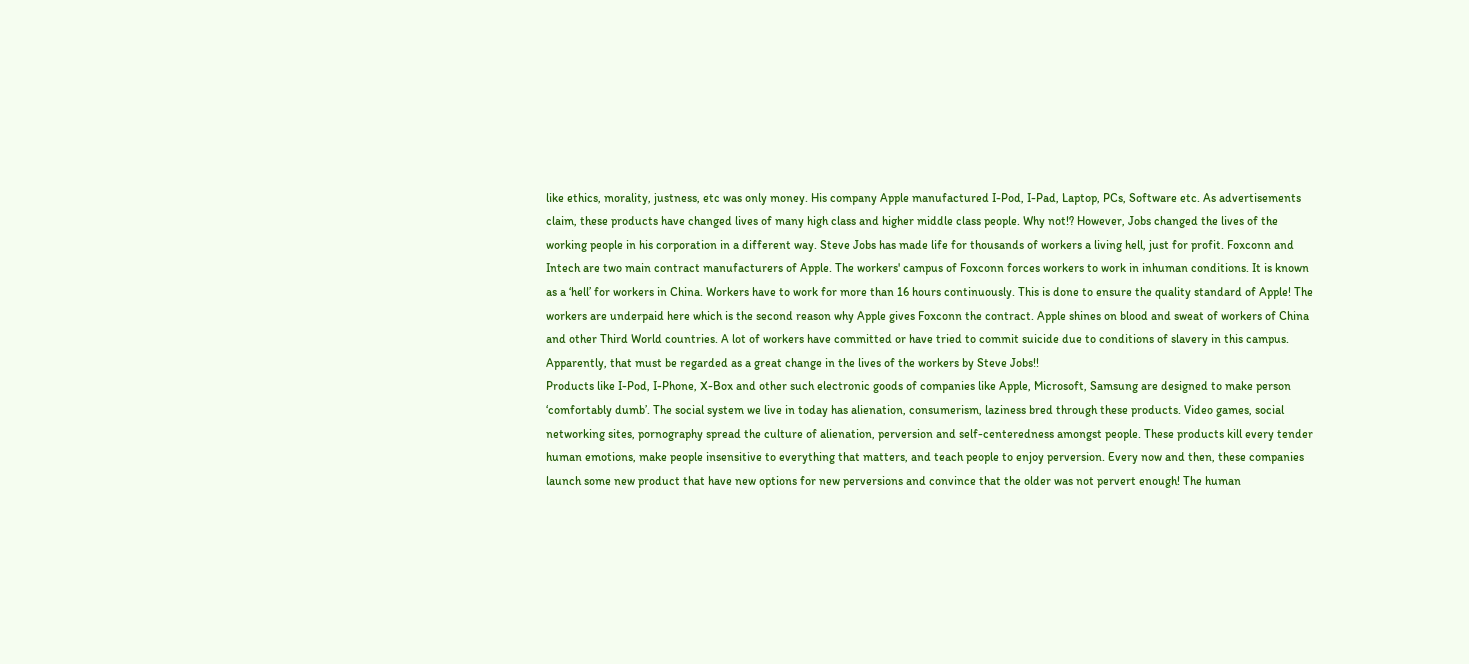like ethics, morality, justness, etc was only money. His company Apple manufactured I-Pod, I-Pad, Laptop, PCs, Software etc. As advertisements claim, these products have changed lives of many high class and higher middle class people. Why not!? However, Jobs changed the lives of the working people in his corporation in a different way. Steve Jobs has made life for thousands of workers a living hell, just for profit. Foxconn and Intech are two main contract manufacturers of Apple. The workers' campus of Foxconn forces workers to work in inhuman conditions. It is known as a ‘hell’ for workers in China. Workers have to work for more than 16 hours continuously. This is done to ensure the quality standard of Apple! The workers are underpaid here which is the second reason why Apple gives Foxconn the contract. Apple shines on blood and sweat of workers of China and other Third World countries. A lot of workers have committed or have tried to commit suicide due to conditions of slavery in this campus. Apparently, that must be regarded as a great change in the lives of the workers by Steve Jobs!!
Products like I-Pod, I-Phone, X-Box and other such electronic goods of companies like Apple, Microsoft, Samsung are designed to make person ‘comfortably dumb’. The social system we live in today has alienation, consumerism, laziness bred through these products. Video games, social networking sites, pornography spread the culture of alienation, perversion and self-centeredness amongst people. These products kill every tender human emotions, make people insensitive to everything that matters, and teach people to enjoy perversion. Every now and then, these companies launch some new product that have new options for new perversions and convince that the older was not pervert enough! The human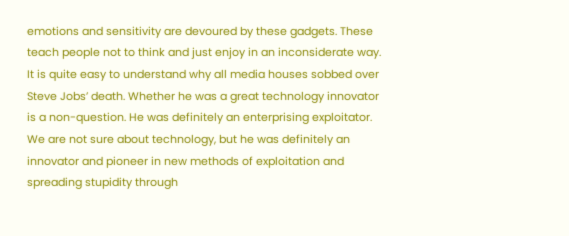emotions and sensitivity are devoured by these gadgets. These teach people not to think and just enjoy in an inconsiderate way.
It is quite easy to understand why all media houses sobbed over Steve Jobs’ death. Whether he was a great technology innovator is a non-question. He was definitely an enterprising exploitator. We are not sure about technology, but he was definitely an innovator and pioneer in new methods of exploitation and spreading stupidity through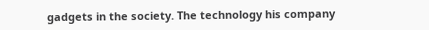gadgets in the society. The technology his company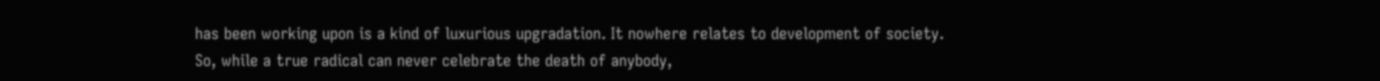has been working upon is a kind of luxurious upgradation. It nowhere relates to development of society.
So, while a true radical can never celebrate the death of anybody,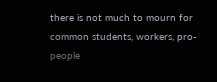there is not much to mourn for common students, workers, pro-people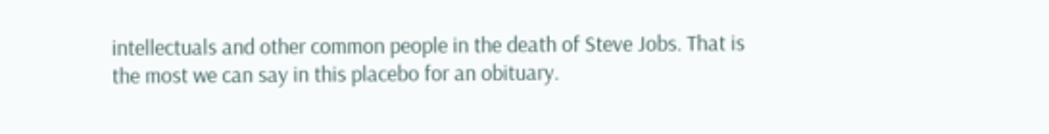intellectuals and other common people in the death of Steve Jobs. That is the most we can say in this placebo for an obituary.